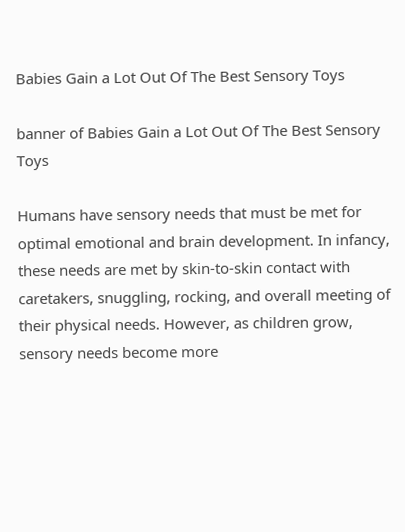Babies Gain a Lot Out Of The Best Sensory Toys

banner of Babies Gain a Lot Out Of The Best Sensory Toys

Humans have sensory needs that must be met for optimal emotional and brain development. In infancy, these needs are met by skin-to-skin contact with caretakers, snuggling, rocking, and overall meeting of their physical needs. However, as children grow, sensory needs become more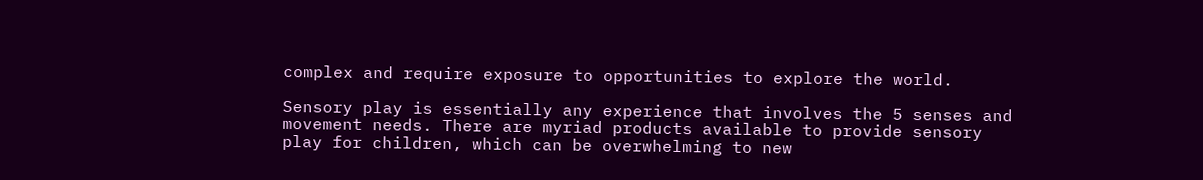complex and require exposure to opportunities to explore the world.

Sensory play is essentially any experience that involves the 5 senses and movement needs. There are myriad products available to provide sensory play for children, which can be overwhelming to new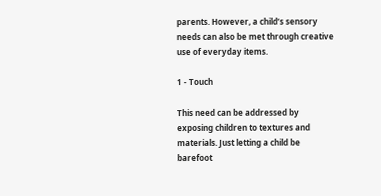parents. However, a child’s sensory needs can also be met through creative use of everyday items.

1 - Touch

This need can be addressed by exposing children to textures and materials. Just letting a child be barefoot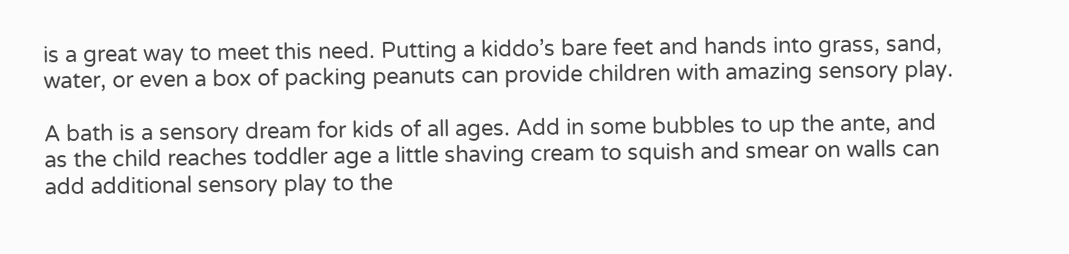is a great way to meet this need. Putting a kiddo’s bare feet and hands into grass, sand, water, or even a box of packing peanuts can provide children with amazing sensory play.

A bath is a sensory dream for kids of all ages. Add in some bubbles to up the ante, and as the child reaches toddler age a little shaving cream to squish and smear on walls can add additional sensory play to the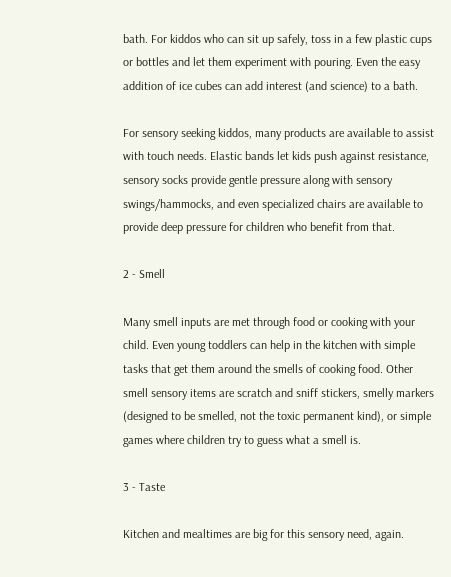bath. For kiddos who can sit up safely, toss in a few plastic cups or bottles and let them experiment with pouring. Even the easy addition of ice cubes can add interest (and science) to a bath.

For sensory seeking kiddos, many products are available to assist with touch needs. Elastic bands let kids push against resistance, sensory socks provide gentle pressure along with sensory swings/hammocks, and even specialized chairs are available to provide deep pressure for children who benefit from that.

2 - Smell

Many smell inputs are met through food or cooking with your child. Even young toddlers can help in the kitchen with simple tasks that get them around the smells of cooking food. Other smell sensory items are scratch and sniff stickers, smelly markers (designed to be smelled, not the toxic permanent kind), or simple games where children try to guess what a smell is.

3 - Taste

Kitchen and mealtimes are big for this sensory need, again.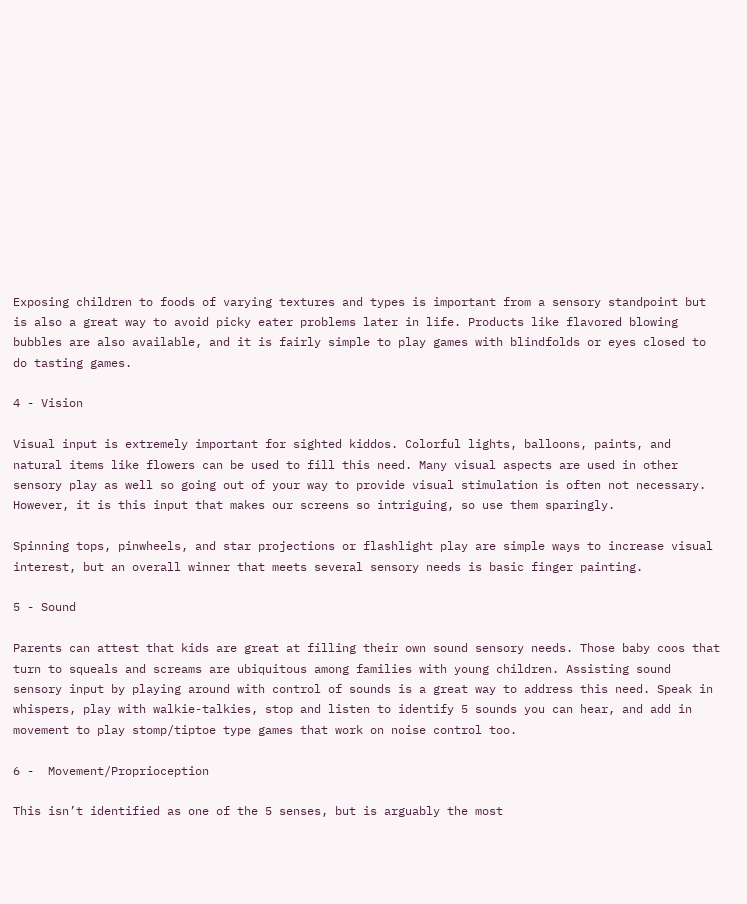Exposing children to foods of varying textures and types is important from a sensory standpoint but is also a great way to avoid picky eater problems later in life. Products like flavored blowing bubbles are also available, and it is fairly simple to play games with blindfolds or eyes closed to do tasting games.

4 - Vision

Visual input is extremely important for sighted kiddos. Colorful lights, balloons, paints, and natural items like flowers can be used to fill this need. Many visual aspects are used in other sensory play as well so going out of your way to provide visual stimulation is often not necessary. However, it is this input that makes our screens so intriguing, so use them sparingly.

Spinning tops, pinwheels, and star projections or flashlight play are simple ways to increase visual interest, but an overall winner that meets several sensory needs is basic finger painting.

5 - Sound

Parents can attest that kids are great at filling their own sound sensory needs. Those baby coos that turn to squeals and screams are ubiquitous among families with young children. Assisting sound sensory input by playing around with control of sounds is a great way to address this need. Speak in whispers, play with walkie-talkies, stop and listen to identify 5 sounds you can hear, and add in movement to play stomp/tiptoe type games that work on noise control too.

6 -  Movement/Proprioception

This isn’t identified as one of the 5 senses, but is arguably the most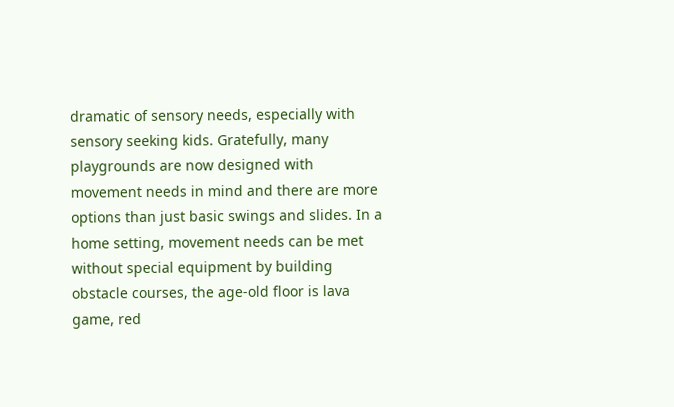dramatic of sensory needs, especially with sensory seeking kids. Gratefully, many playgrounds are now designed with movement needs in mind and there are more options than just basic swings and slides. In a home setting, movement needs can be met without special equipment by building obstacle courses, the age-old floor is lava game, red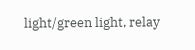light/green light, relay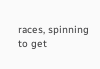races, spinning to get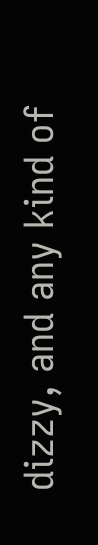dizzy, and any kind of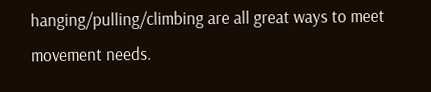hanging/pulling/climbing are all great ways to meet movement needs.